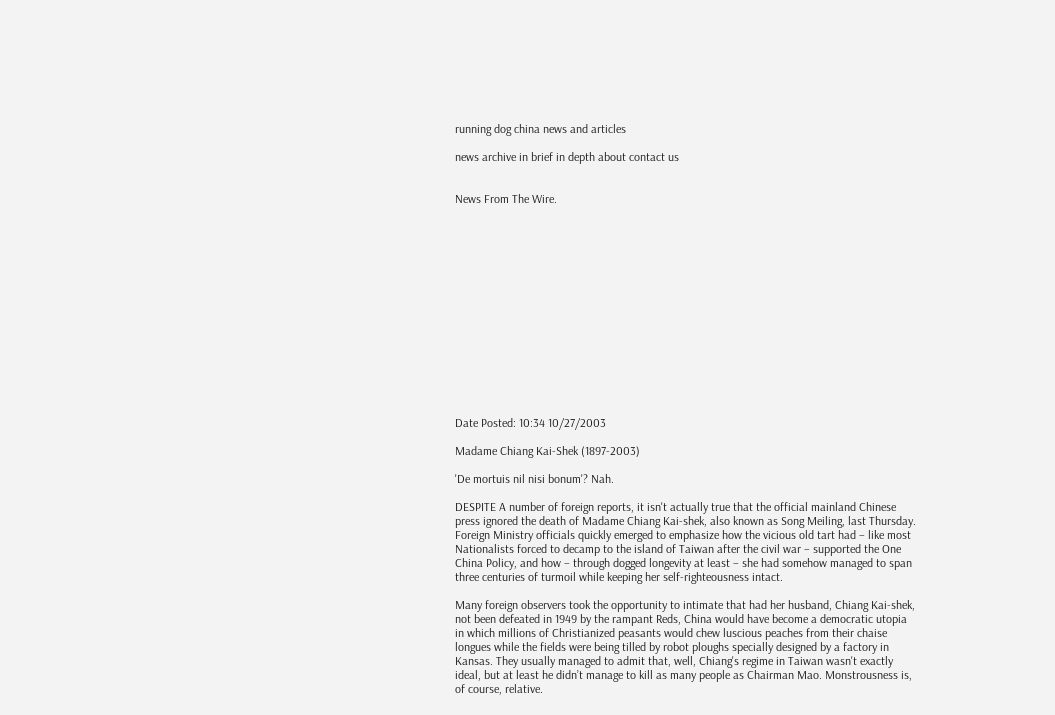running dog china news and articles

news archive in brief in depth about contact us


News From The Wire.















Date Posted: 10:34 10/27/2003

Madame Chiang Kai-Shek (1897-2003)

'De mortuis nil nisi bonum'? Nah.

DESPITE A number of foreign reports, it isn't actually true that the official mainland Chinese press ignored the death of Madame Chiang Kai-shek, also known as Song Meiling, last Thursday. Foreign Ministry officials quickly emerged to emphasize how the vicious old tart had – like most Nationalists forced to decamp to the island of Taiwan after the civil war – supported the One China Policy, and how – through dogged longevity at least – she had somehow managed to span three centuries of turmoil while keeping her self-righteousness intact.

Many foreign observers took the opportunity to intimate that had her husband, Chiang Kai-shek, not been defeated in 1949 by the rampant Reds, China would have become a democratic utopia in which millions of Christianized peasants would chew luscious peaches from their chaise longues while the fields were being tilled by robot ploughs specially designed by a factory in Kansas. They usually managed to admit that, well, Chiang's regime in Taiwan wasn't exactly ideal, but at least he didn’t manage to kill as many people as Chairman Mao. Monstrousness is, of course, relative.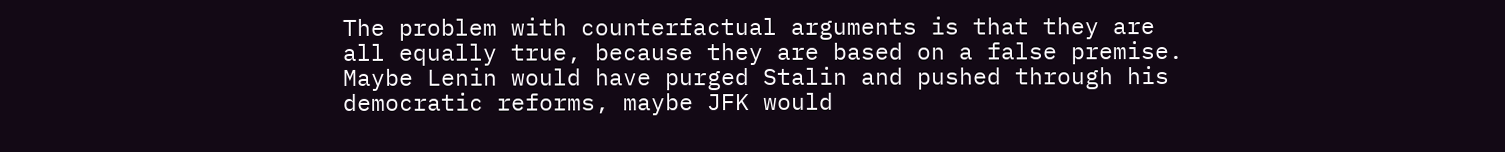The problem with counterfactual arguments is that they are all equally true, because they are based on a false premise. Maybe Lenin would have purged Stalin and pushed through his democratic reforms, maybe JFK would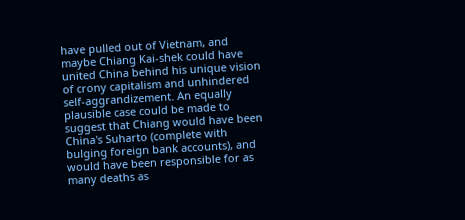have pulled out of Vietnam, and maybe Chiang Kai-shek could have united China behind his unique vision of crony capitalism and unhindered self-aggrandizement. An equally plausible case could be made to suggest that Chiang would have been China's Suharto (complete with bulging foreign bank accounts), and would have been responsible for as many deaths as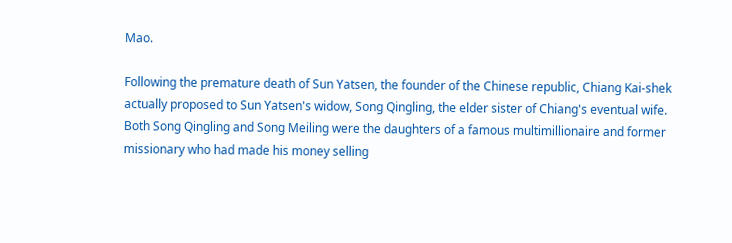Mao.

Following the premature death of Sun Yatsen, the founder of the Chinese republic, Chiang Kai-shek actually proposed to Sun Yatsen's widow, Song Qingling, the elder sister of Chiang's eventual wife. Both Song Qingling and Song Meiling were the daughters of a famous multimillionaire and former missionary who had made his money selling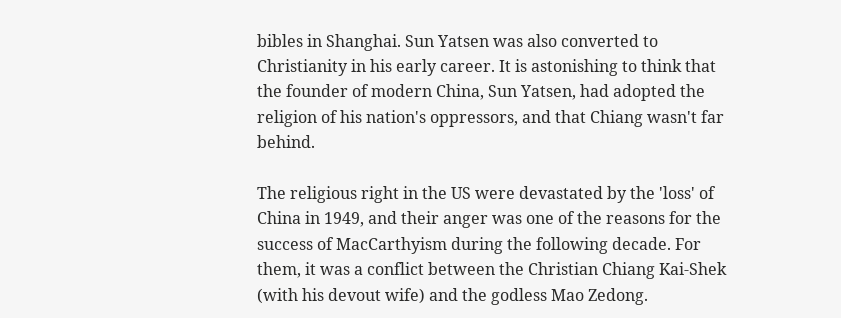bibles in Shanghai. Sun Yatsen was also converted to Christianity in his early career. It is astonishing to think that the founder of modern China, Sun Yatsen, had adopted the religion of his nation's oppressors, and that Chiang wasn't far behind.

The religious right in the US were devastated by the 'loss' of China in 1949, and their anger was one of the reasons for the success of MacCarthyism during the following decade. For them, it was a conflict between the Christian Chiang Kai-Shek (with his devout wife) and the godless Mao Zedong.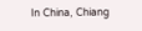In China, Chiang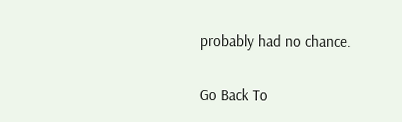probably had no chance.

Go Back To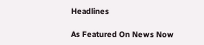Headlines

As Featured On News Now